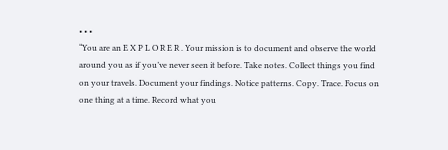• • •
“You are an E X P L O R E R . Your mission is to document and observe the world around you as if you’ve never seen it before. Take notes. Collect things you find on your travels. Document your findings. Notice patterns. Copy. Trace. Focus on one thing at a time. Record what you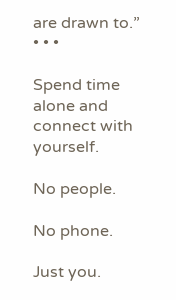are drawn to.”
• • •

Spend time alone and connect with yourself.

No people.

No phone.

Just you.